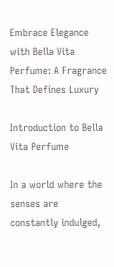Embrace Elegance with Bella Vita Perfume: A Fragrance That Defines Luxury

Introduction to Bella Vita Perfume

In a world where the senses are constantly indulged,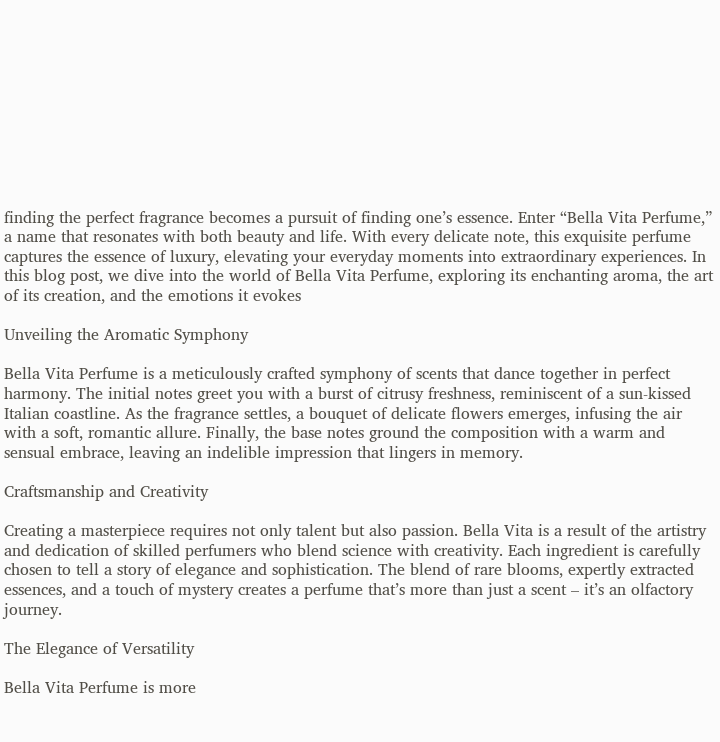finding the perfect fragrance becomes a pursuit of finding one’s essence. Enter “Bella Vita Perfume,” a name that resonates with both beauty and life. With every delicate note, this exquisite perfume captures the essence of luxury, elevating your everyday moments into extraordinary experiences. In this blog post, we dive into the world of Bella Vita Perfume, exploring its enchanting aroma, the art of its creation, and the emotions it evokes

Unveiling the Aromatic Symphony

Bella Vita Perfume is a meticulously crafted symphony of scents that dance together in perfect harmony. The initial notes greet you with a burst of citrusy freshness, reminiscent of a sun-kissed Italian coastline. As the fragrance settles, a bouquet of delicate flowers emerges, infusing the air with a soft, romantic allure. Finally, the base notes ground the composition with a warm and sensual embrace, leaving an indelible impression that lingers in memory.

Craftsmanship and Creativity

Creating a masterpiece requires not only talent but also passion. Bella Vita is a result of the artistry and dedication of skilled perfumers who blend science with creativity. Each ingredient is carefully chosen to tell a story of elegance and sophistication. The blend of rare blooms, expertly extracted essences, and a touch of mystery creates a perfume that’s more than just a scent – it’s an olfactory journey.

The Elegance of Versatility

Bella Vita Perfume is more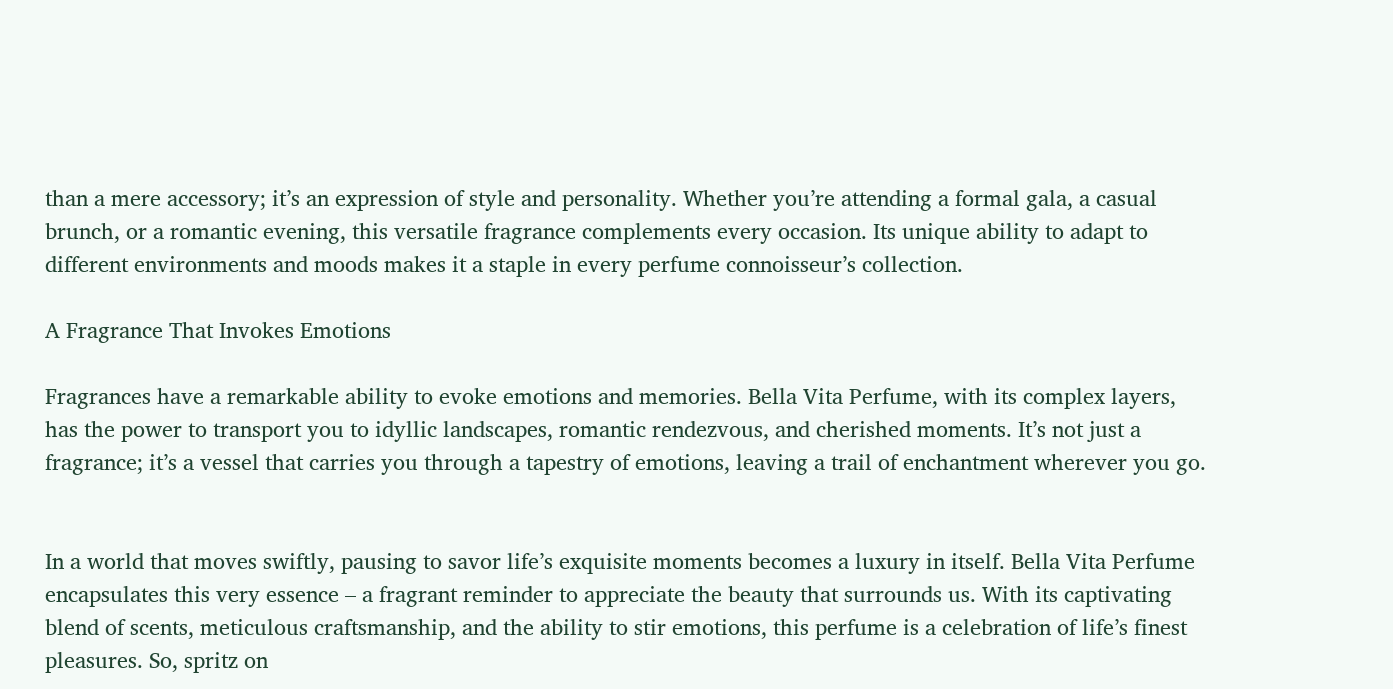than a mere accessory; it’s an expression of style and personality. Whether you’re attending a formal gala, a casual brunch, or a romantic evening, this versatile fragrance complements every occasion. Its unique ability to adapt to different environments and moods makes it a staple in every perfume connoisseur’s collection.

A Fragrance That Invokes Emotions

Fragrances have a remarkable ability to evoke emotions and memories. Bella Vita Perfume, with its complex layers, has the power to transport you to idyllic landscapes, romantic rendezvous, and cherished moments. It’s not just a fragrance; it’s a vessel that carries you through a tapestry of emotions, leaving a trail of enchantment wherever you go.


In a world that moves swiftly, pausing to savor life’s exquisite moments becomes a luxury in itself. Bella Vita Perfume encapsulates this very essence – a fragrant reminder to appreciate the beauty that surrounds us. With its captivating blend of scents, meticulous craftsmanship, and the ability to stir emotions, this perfume is a celebration of life’s finest pleasures. So, spritz on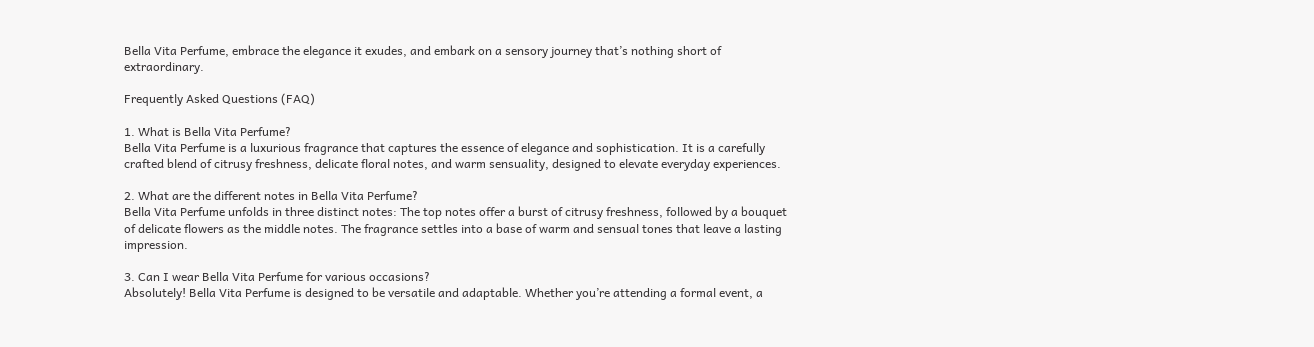Bella Vita Perfume, embrace the elegance it exudes, and embark on a sensory journey that’s nothing short of extraordinary.

Frequently Asked Questions (FAQ)

1. What is Bella Vita Perfume?
Bella Vita Perfume is a luxurious fragrance that captures the essence of elegance and sophistication. It is a carefully crafted blend of citrusy freshness, delicate floral notes, and warm sensuality, designed to elevate everyday experiences.

2. What are the different notes in Bella Vita Perfume?
Bella Vita Perfume unfolds in three distinct notes: The top notes offer a burst of citrusy freshness, followed by a bouquet of delicate flowers as the middle notes. The fragrance settles into a base of warm and sensual tones that leave a lasting impression.

3. Can I wear Bella Vita Perfume for various occasions?
Absolutely! Bella Vita Perfume is designed to be versatile and adaptable. Whether you’re attending a formal event, a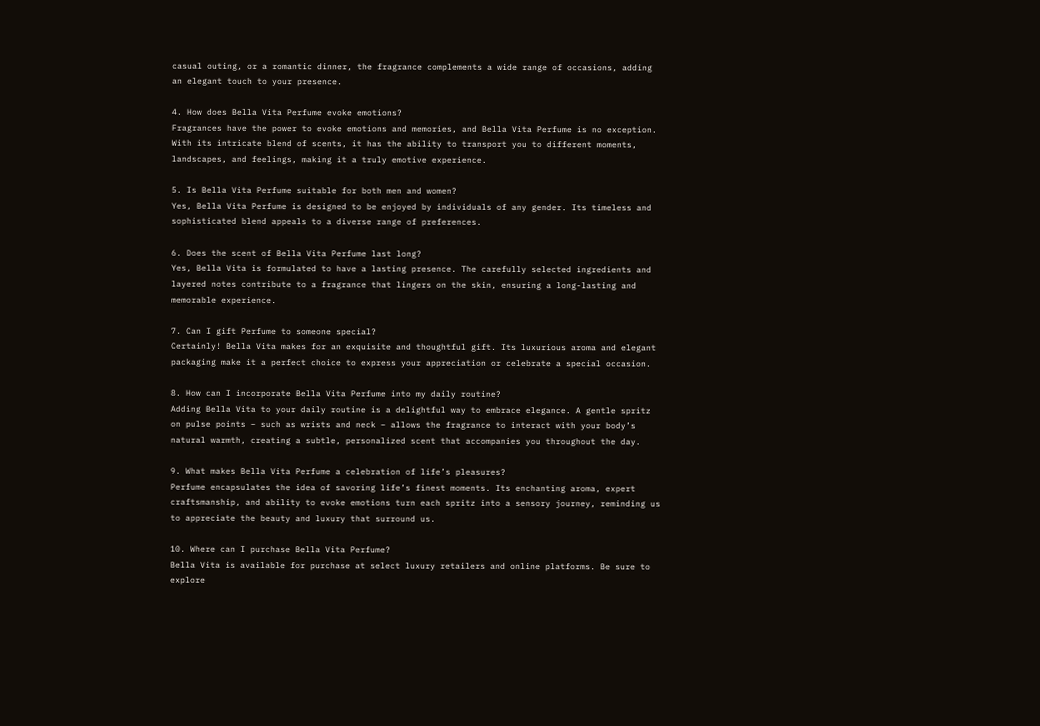casual outing, or a romantic dinner, the fragrance complements a wide range of occasions, adding an elegant touch to your presence.

4. How does Bella Vita Perfume evoke emotions?
Fragrances have the power to evoke emotions and memories, and Bella Vita Perfume is no exception. With its intricate blend of scents, it has the ability to transport you to different moments, landscapes, and feelings, making it a truly emotive experience.

5. Is Bella Vita Perfume suitable for both men and women?
Yes, Bella Vita Perfume is designed to be enjoyed by individuals of any gender. Its timeless and sophisticated blend appeals to a diverse range of preferences.

6. Does the scent of Bella Vita Perfume last long?
Yes, Bella Vita is formulated to have a lasting presence. The carefully selected ingredients and layered notes contribute to a fragrance that lingers on the skin, ensuring a long-lasting and memorable experience.

7. Can I gift Perfume to someone special?
Certainly! Bella Vita makes for an exquisite and thoughtful gift. Its luxurious aroma and elegant packaging make it a perfect choice to express your appreciation or celebrate a special occasion.

8. How can I incorporate Bella Vita Perfume into my daily routine?
Adding Bella Vita to your daily routine is a delightful way to embrace elegance. A gentle spritz on pulse points – such as wrists and neck – allows the fragrance to interact with your body’s natural warmth, creating a subtle, personalized scent that accompanies you throughout the day.

9. What makes Bella Vita Perfume a celebration of life’s pleasures?
Perfume encapsulates the idea of savoring life’s finest moments. Its enchanting aroma, expert craftsmanship, and ability to evoke emotions turn each spritz into a sensory journey, reminding us to appreciate the beauty and luxury that surround us.

10. Where can I purchase Bella Vita Perfume?
Bella Vita is available for purchase at select luxury retailers and online platforms. Be sure to explore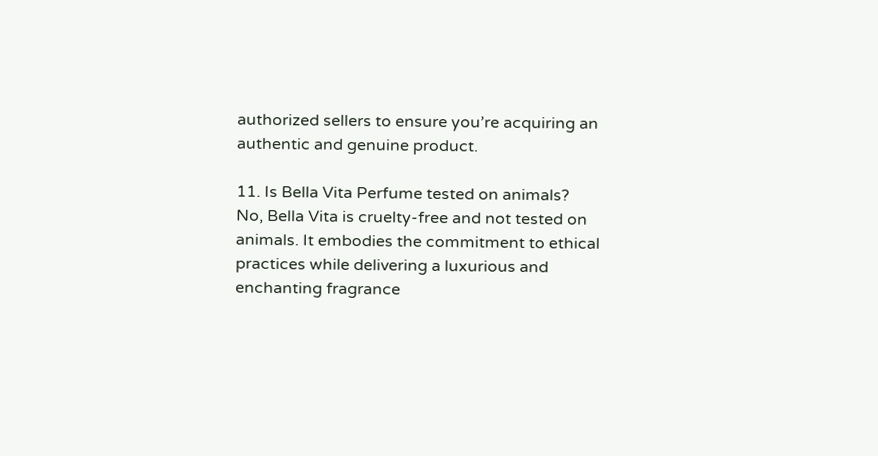authorized sellers to ensure you’re acquiring an authentic and genuine product.

11. Is Bella Vita Perfume tested on animals?
No, Bella Vita is cruelty-free and not tested on animals. It embodies the commitment to ethical practices while delivering a luxurious and enchanting fragrance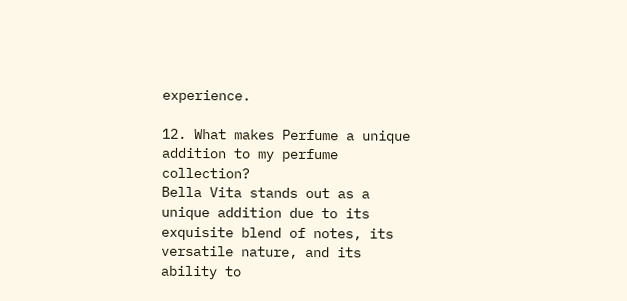experience.

12. What makes Perfume a unique addition to my perfume collection?
Bella Vita stands out as a unique addition due to its exquisite blend of notes, its versatile nature, and its ability to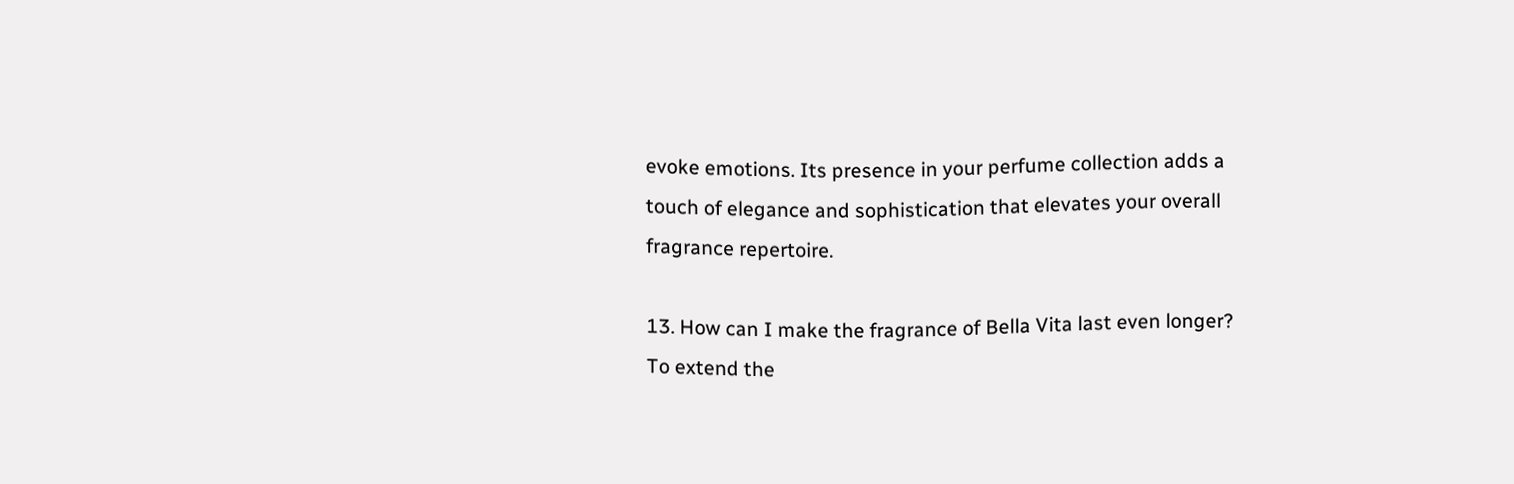evoke emotions. Its presence in your perfume collection adds a touch of elegance and sophistication that elevates your overall fragrance repertoire.

13. How can I make the fragrance of Bella Vita last even longer?
To extend the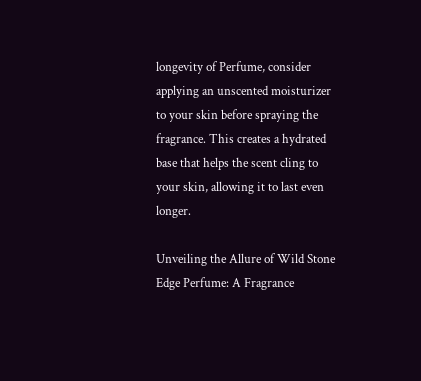longevity of Perfume, consider applying an unscented moisturizer to your skin before spraying the fragrance. This creates a hydrated base that helps the scent cling to your skin, allowing it to last even longer.

Unveiling the Allure of Wild Stone Edge Perfume: A Fragrance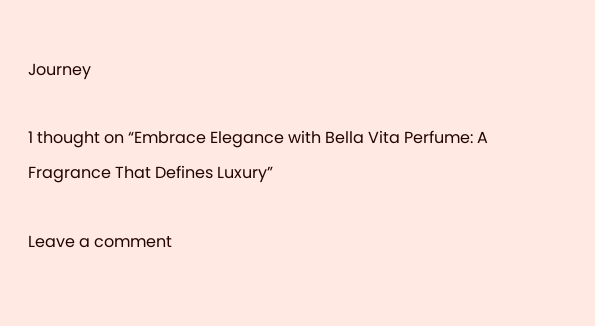Journey

1 thought on “Embrace Elegance with Bella Vita Perfume: A Fragrance That Defines Luxury”

Leave a comment